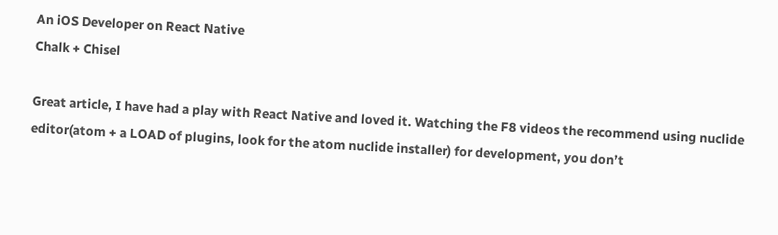An iOS Developer on React Native
Chalk + Chisel

Great article, I have had a play with React Native and loved it. Watching the F8 videos the recommend using nuclide editor(atom + a LOAD of plugins, look for the atom nuclide installer) for development, you don’t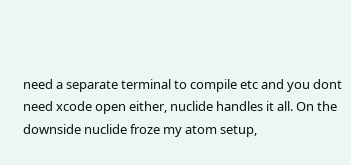need a separate terminal to compile etc and you dont need xcode open either, nuclide handles it all. On the downside nuclide froze my atom setup,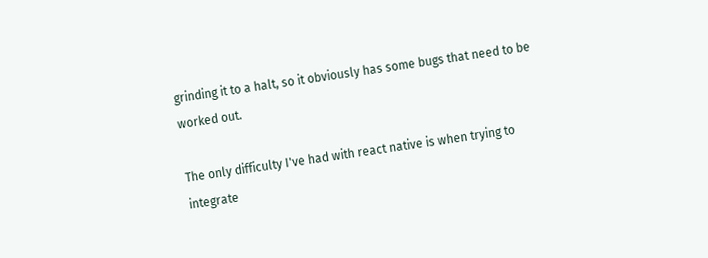grinding it to a halt, so it obviously has some bugs that need to be worked out.

The only difficulty I've had with react native is when trying to integrate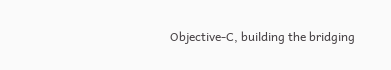Objective-C, building the bridging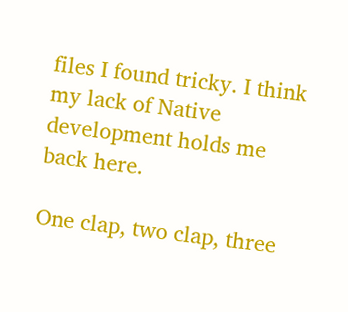files I found tricky. I think my lack of Native development holds me back here.

One clap, two clap, three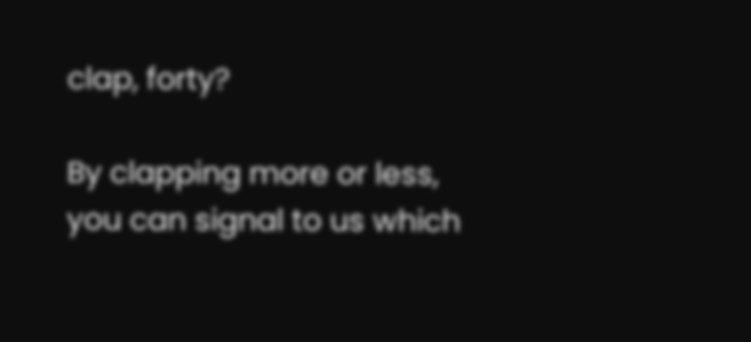clap, forty?

By clapping more or less, you can signal to us which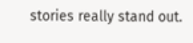stories really stand out.